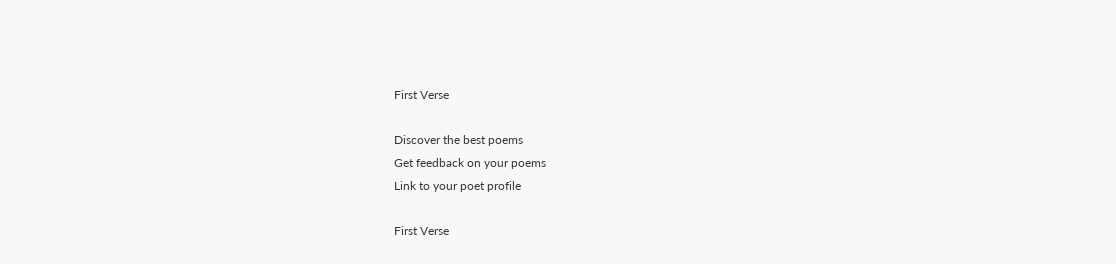First Verse

Discover the best poems
Get feedback on your poems
Link to your poet profile

First Verse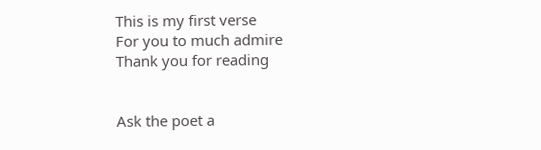This is my first verse
For you to much admire
Thank you for reading


Ask the poet a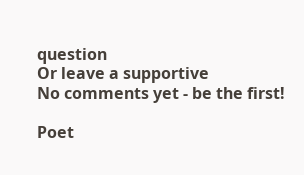question
Or leave a supportive
No comments yet - be the first!

Poet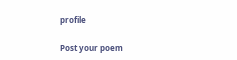profile

Post your poem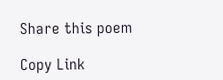Share this poem

Copy Link